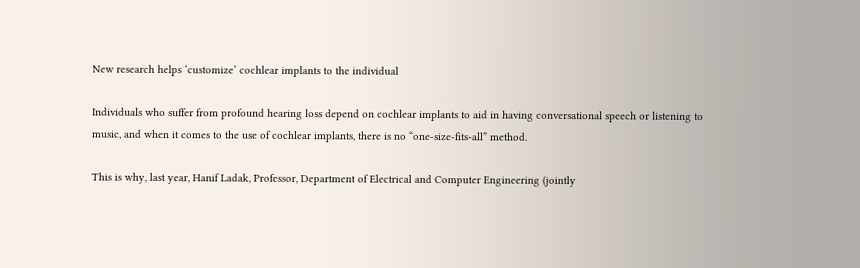New research helps ‘customize’ cochlear implants to the individual

Individuals who suffer from profound hearing loss depend on cochlear implants to aid in having conversational speech or listening to music, and when it comes to the use of cochlear implants, there is no “one-size-fits-all” method.

This is why, last year, Hanif Ladak, Professor, Department of Electrical and Computer Engineering (jointly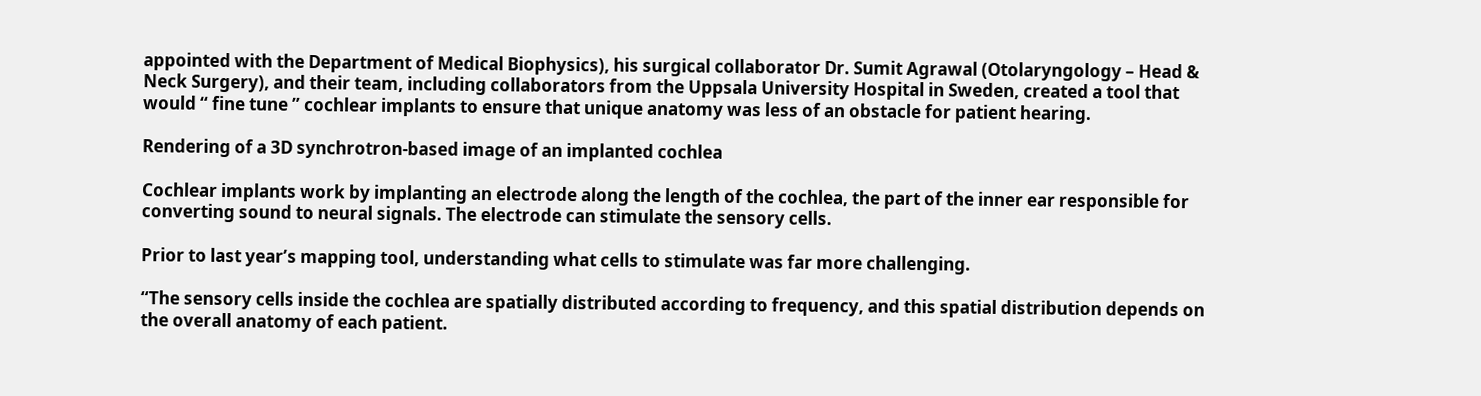appointed with the Department of Medical Biophysics), his surgical collaborator Dr. Sumit Agrawal (Otolaryngology – Head & Neck Surgery), and their team, including collaborators from the Uppsala University Hospital in Sweden, created a tool that would “ fine tune ” cochlear implants to ensure that unique anatomy was less of an obstacle for patient hearing.

Rendering of a 3D synchrotron-based image of an implanted cochlea

Cochlear implants work by implanting an electrode along the length of the cochlea, the part of the inner ear responsible for converting sound to neural signals. The electrode can stimulate the sensory cells.

Prior to last year’s mapping tool, understanding what cells to stimulate was far more challenging.

“The sensory cells inside the cochlea are spatially distributed according to frequency, and this spatial distribution depends on the overall anatomy of each patient.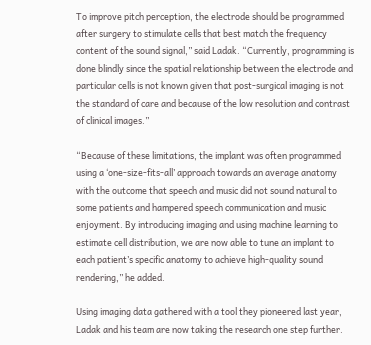To improve pitch perception, the electrode should be programmed after surgery to stimulate cells that best match the frequency content of the sound signal,” said Ladak. “Currently, programming is done blindly since the spatial relationship between the electrode and particular cells is not known given that post-surgical imaging is not the standard of care and because of the low resolution and contrast of clinical images.”

“Because of these limitations, the implant was often programmed using a ‘one-size-fits-all’ approach towards an average anatomy with the outcome that speech and music did not sound natural to some patients and hampered speech communication and music enjoyment. By introducing imaging and using machine learning to estimate cell distribution, we are now able to tune an implant to each patient’s specific anatomy to achieve high-quality sound rendering,” he added.

Using imaging data gathered with a tool they pioneered last year, Ladak and his team are now taking the research one step further.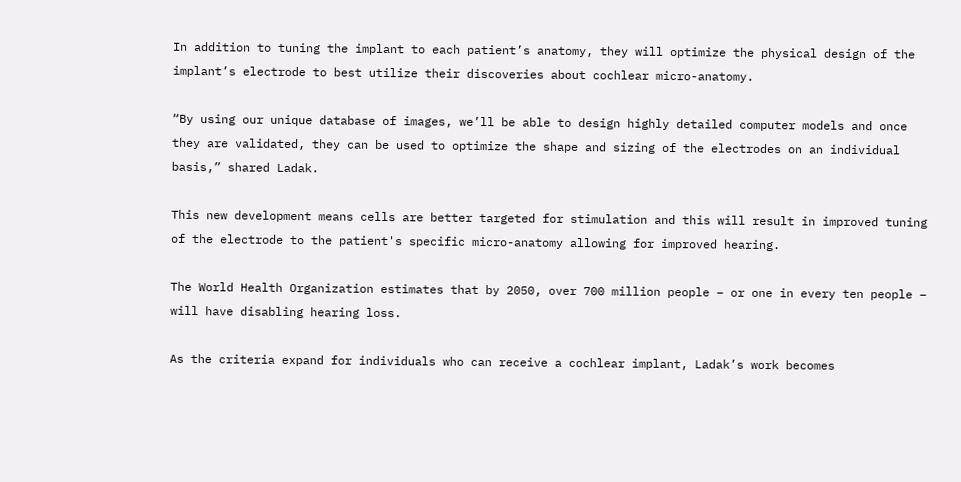In addition to tuning the implant to each patient’s anatomy, they will optimize the physical design of the implant’s electrode to best utilize their discoveries about cochlear micro-anatomy.

“By using our unique database of images, we’ll be able to design highly detailed computer models and once they are validated, they can be used to optimize the shape and sizing of the electrodes on an individual basis,” shared Ladak.

This new development means cells are better targeted for stimulation and this will result in improved tuning of the electrode to the patient's specific micro-anatomy allowing for improved hearing.

The World Health Organization estimates that by 2050, over 700 million people – or one in every ten people – will have disabling hearing loss.

As the criteria expand for individuals who can receive a cochlear implant, Ladak’s work becomes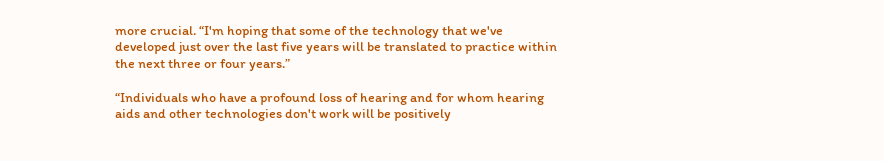more crucial. “I'm hoping that some of the technology that we've developed just over the last five years will be translated to practice within the next three or four years.”

“Individuals who have a profound loss of hearing and for whom hearing aids and other technologies don't work will be positively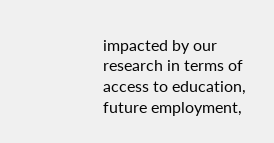impacted by our research in terms of access to education, future employment,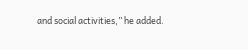and social activities,” he added.